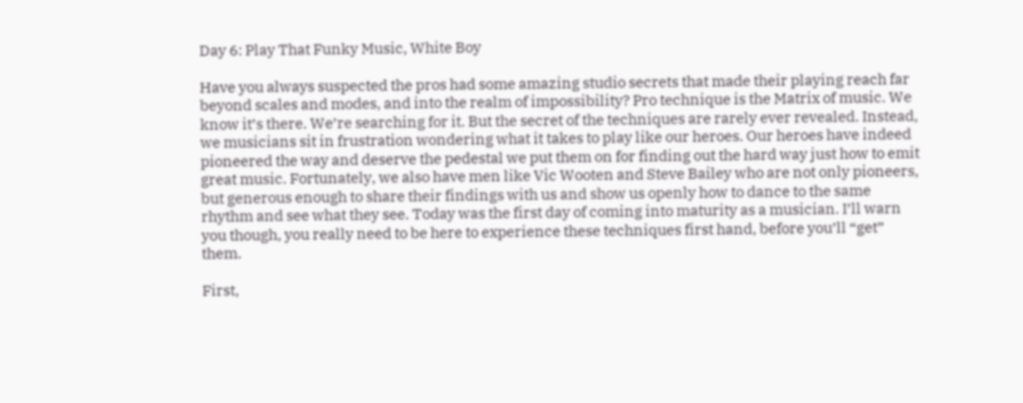Day 6: Play That Funky Music, White Boy

Have you always suspected the pros had some amazing studio secrets that made their playing reach far beyond scales and modes, and into the realm of impossibility? Pro technique is the Matrix of music. We know it’s there. We’re searching for it. But the secret of the techniques are rarely ever revealed. Instead, we musicians sit in frustration wondering what it takes to play like our heroes. Our heroes have indeed pioneered the way and deserve the pedestal we put them on for finding out the hard way just how to emit great music. Fortunately, we also have men like Vic Wooten and Steve Bailey who are not only pioneers, but generous enough to share their findings with us and show us openly how to dance to the same rhythm and see what they see. Today was the first day of coming into maturity as a musician. I’ll warn you though, you really need to be here to experience these techniques first hand, before you’ll “get” them.

First,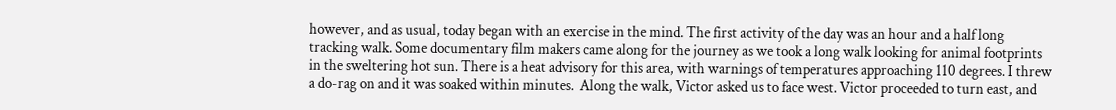however, and as usual, today began with an exercise in the mind. The first activity of the day was an hour and a half long tracking walk. Some documentary film makers came along for the journey as we took a long walk looking for animal footprints in the sweltering hot sun. There is a heat advisory for this area, with warnings of temperatures approaching 110 degrees. I threw a do-rag on and it was soaked within minutes.  Along the walk, Victor asked us to face west. Victor proceeded to turn east, and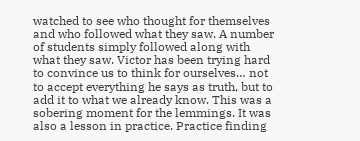watched to see who thought for themselves and who followed what they saw. A number of students simply followed along with what they saw. Victor has been trying hard to convince us to think for ourselves… not to accept everything he says as truth, but to add it to what we already know. This was a sobering moment for the lemmings. It was also a lesson in practice. Practice finding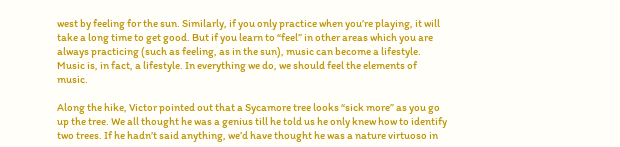west by feeling for the sun. Similarly, if you only practice when you’re playing, it will take a long time to get good. But if you learn to “feel” in other areas which you are always practicing (such as feeling, as in the sun), music can become a lifestyle. Music is, in fact, a lifestyle. In everything we do, we should feel the elements of music.

Along the hike, Victor pointed out that a Sycamore tree looks “sick more” as you go up the tree. We all thought he was a genius till he told us he only knew how to identify two trees. If he hadn’t said anything, we’d have thought he was a nature virtuoso in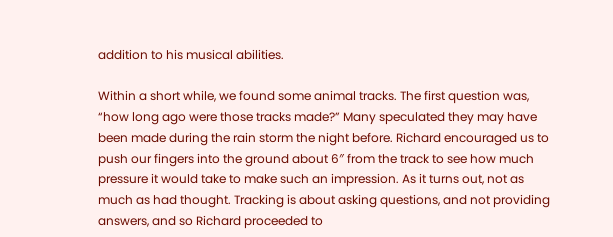addition to his musical abilities.

Within a short while, we found some animal tracks. The first question was, “how long ago were those tracks made?” Many speculated they may have been made during the rain storm the night before. Richard encouraged us to push our fingers into the ground about 6″ from the track to see how much pressure it would take to make such an impression. As it turns out, not as much as had thought. Tracking is about asking questions, and not providing answers, and so Richard proceeded to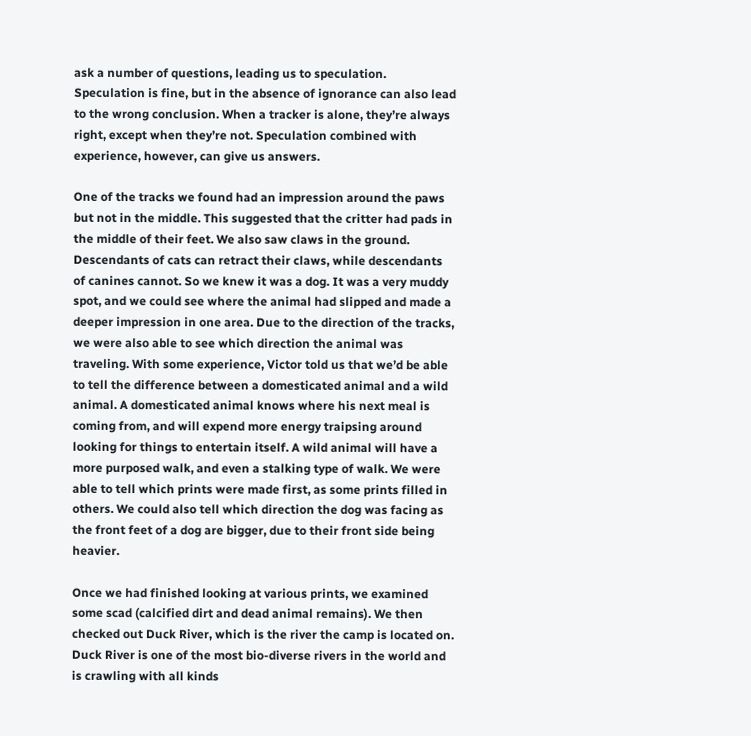ask a number of questions, leading us to speculation. Speculation is fine, but in the absence of ignorance can also lead to the wrong conclusion. When a tracker is alone, they’re always right, except when they’re not. Speculation combined with experience, however, can give us answers.

One of the tracks we found had an impression around the paws but not in the middle. This suggested that the critter had pads in the middle of their feet. We also saw claws in the ground. Descendants of cats can retract their claws, while descendants of canines cannot. So we knew it was a dog. It was a very muddy spot, and we could see where the animal had slipped and made a deeper impression in one area. Due to the direction of the tracks, we were also able to see which direction the animal was traveling. With some experience, Victor told us that we’d be able to tell the difference between a domesticated animal and a wild animal. A domesticated animal knows where his next meal is coming from, and will expend more energy traipsing around looking for things to entertain itself. A wild animal will have a more purposed walk, and even a stalking type of walk. We were able to tell which prints were made first, as some prints filled in others. We could also tell which direction the dog was facing as the front feet of a dog are bigger, due to their front side being heavier.

Once we had finished looking at various prints, we examined some scad (calcified dirt and dead animal remains). We then checked out Duck River, which is the river the camp is located on. Duck River is one of the most bio-diverse rivers in the world and is crawling with all kinds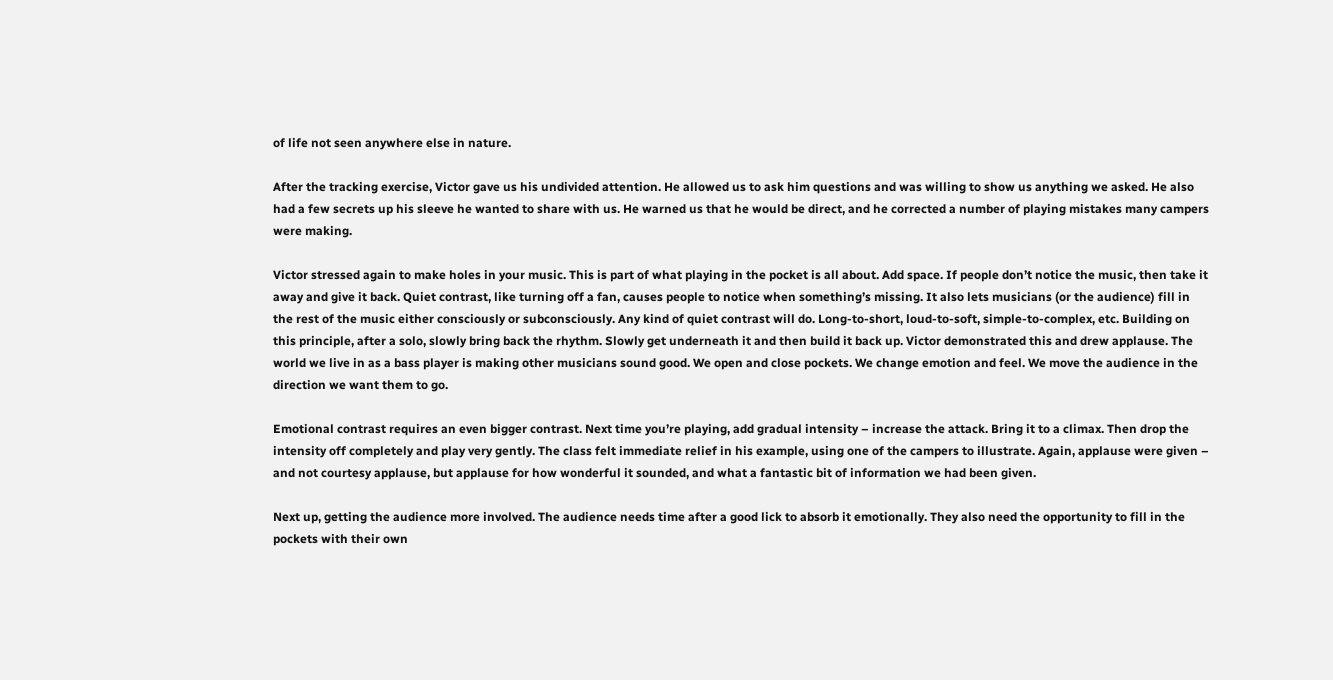of life not seen anywhere else in nature.

After the tracking exercise, Victor gave us his undivided attention. He allowed us to ask him questions and was willing to show us anything we asked. He also had a few secrets up his sleeve he wanted to share with us. He warned us that he would be direct, and he corrected a number of playing mistakes many campers were making.

Victor stressed again to make holes in your music. This is part of what playing in the pocket is all about. Add space. If people don’t notice the music, then take it away and give it back. Quiet contrast, like turning off a fan, causes people to notice when something’s missing. It also lets musicians (or the audience) fill in the rest of the music either consciously or subconsciously. Any kind of quiet contrast will do. Long-to-short, loud-to-soft, simple-to-complex, etc. Building on this principle, after a solo, slowly bring back the rhythm. Slowly get underneath it and then build it back up. Victor demonstrated this and drew applause. The world we live in as a bass player is making other musicians sound good. We open and close pockets. We change emotion and feel. We move the audience in the direction we want them to go.

Emotional contrast requires an even bigger contrast. Next time you’re playing, add gradual intensity – increase the attack. Bring it to a climax. Then drop the intensity off completely and play very gently. The class felt immediate relief in his example, using one of the campers to illustrate. Again, applause were given – and not courtesy applause, but applause for how wonderful it sounded, and what a fantastic bit of information we had been given.

Next up, getting the audience more involved. The audience needs time after a good lick to absorb it emotionally. They also need the opportunity to fill in the pockets with their own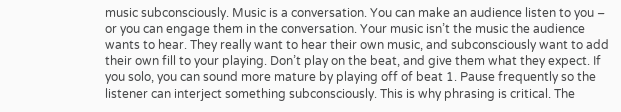music subconsciously. Music is a conversation. You can make an audience listen to you – or you can engage them in the conversation. Your music isn’t the music the audience wants to hear. They really want to hear their own music, and subconsciously want to add their own fill to your playing. Don’t play on the beat, and give them what they expect. If you solo, you can sound more mature by playing off of beat 1. Pause frequently so the listener can interject something subconsciously. This is why phrasing is critical. The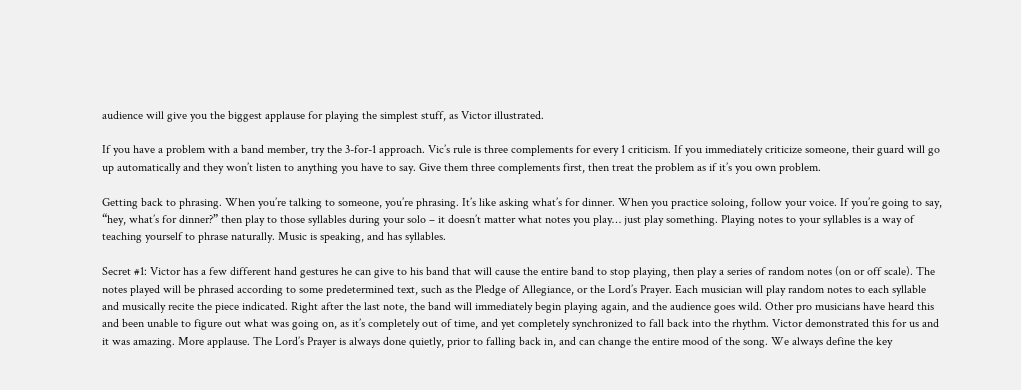audience will give you the biggest applause for playing the simplest stuff, as Victor illustrated.

If you have a problem with a band member, try the 3-for-1 approach. Vic’s rule is three complements for every 1 criticism. If you immediately criticize someone, their guard will go up automatically and they won’t listen to anything you have to say. Give them three complements first, then treat the problem as if it’s you own problem.

Getting back to phrasing. When you’re talking to someone, you’re phrasing. It’s like asking what’s for dinner. When you practice soloing, follow your voice. If you’re going to say, “hey, what’s for dinner?” then play to those syllables during your solo – it doesn’t matter what notes you play… just play something. Playing notes to your syllables is a way of teaching yourself to phrase naturally. Music is speaking, and has syllables.

Secret #1: Victor has a few different hand gestures he can give to his band that will cause the entire band to stop playing, then play a series of random notes (on or off scale). The notes played will be phrased according to some predetermined text, such as the Pledge of Allegiance, or the Lord’s Prayer. Each musician will play random notes to each syllable and musically recite the piece indicated. Right after the last note, the band will immediately begin playing again, and the audience goes wild. Other pro musicians have heard this and been unable to figure out what was going on, as it’s completely out of time, and yet completely synchronized to fall back into the rhythm. Victor demonstrated this for us and it was amazing. More applause. The Lord’s Prayer is always done quietly, prior to falling back in, and can change the entire mood of the song. We always define the key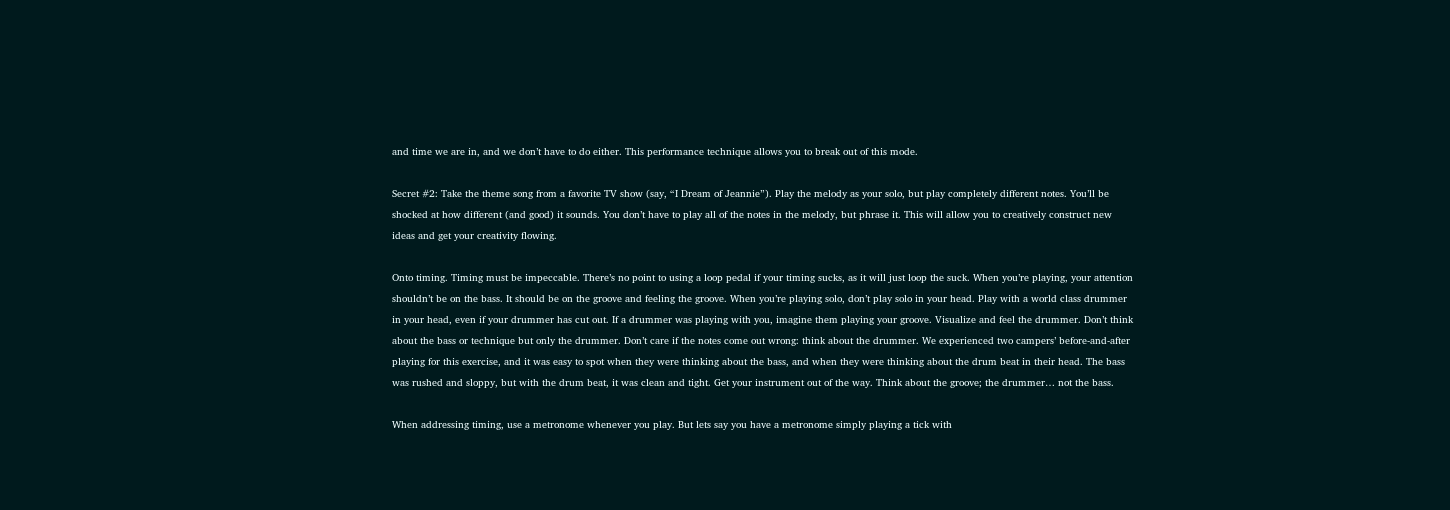and time we are in, and we don’t have to do either. This performance technique allows you to break out of this mode.

Secret #2: Take the theme song from a favorite TV show (say, “I Dream of Jeannie”). Play the melody as your solo, but play completely different notes. You’ll be shocked at how different (and good) it sounds. You don’t have to play all of the notes in the melody, but phrase it. This will allow you to creatively construct new ideas and get your creativity flowing.

Onto timing. Timing must be impeccable. There’s no point to using a loop pedal if your timing sucks, as it will just loop the suck. When you’re playing, your attention shouldn’t be on the bass. It should be on the groove and feeling the groove. When you’re playing solo, don’t play solo in your head. Play with a world class drummer in your head, even if your drummer has cut out. If a drummer was playing with you, imagine them playing your groove. Visualize and feel the drummer. Don’t think about the bass or technique but only the drummer. Don’t care if the notes come out wrong: think about the drummer. We experienced two campers’ before-and-after playing for this exercise, and it was easy to spot when they were thinking about the bass, and when they were thinking about the drum beat in their head. The bass was rushed and sloppy, but with the drum beat, it was clean and tight. Get your instrument out of the way. Think about the groove; the drummer… not the bass.

When addressing timing, use a metronome whenever you play. But lets say you have a metronome simply playing a tick with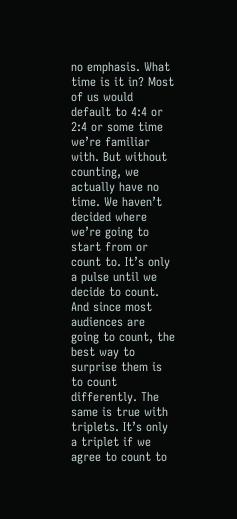no emphasis. What time is it in? Most of us would default to 4:4 or 2:4 or some time we’re familiar with. But without counting, we actually have no time. We haven’t decided where we’re going to start from or count to. It’s only a pulse until we decide to count. And since most audiences are going to count, the best way to surprise them is to count differently. The same is true with triplets. It’s only a triplet if we agree to count to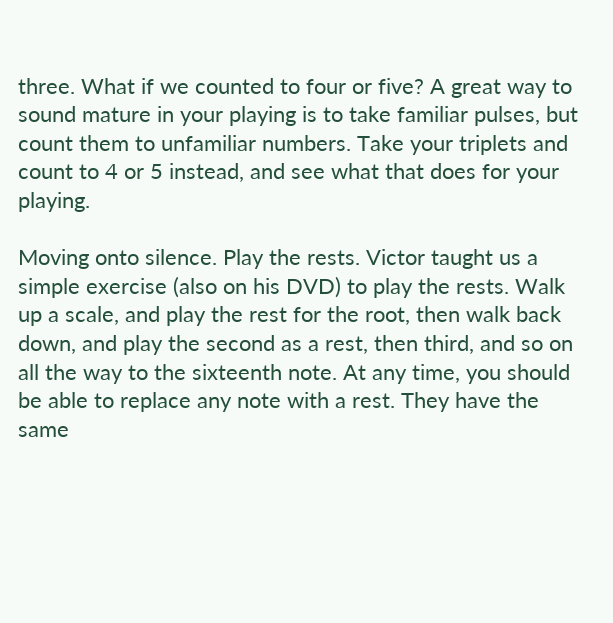three. What if we counted to four or five? A great way to sound mature in your playing is to take familiar pulses, but count them to unfamiliar numbers. Take your triplets and count to 4 or 5 instead, and see what that does for your playing.

Moving onto silence. Play the rests. Victor taught us a simple exercise (also on his DVD) to play the rests. Walk up a scale, and play the rest for the root, then walk back down, and play the second as a rest, then third, and so on all the way to the sixteenth note. At any time, you should be able to replace any note with a rest. They have the same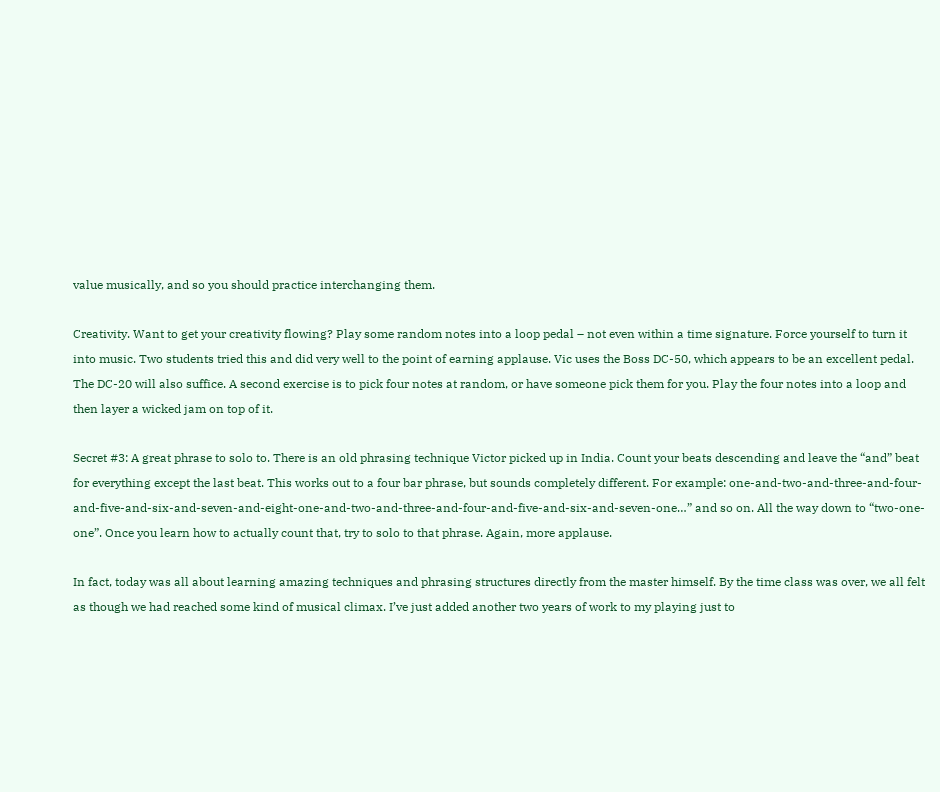value musically, and so you should practice interchanging them.

Creativity. Want to get your creativity flowing? Play some random notes into a loop pedal – not even within a time signature. Force yourself to turn it into music. Two students tried this and did very well to the point of earning applause. Vic uses the Boss DC-50, which appears to be an excellent pedal. The DC-20 will also suffice. A second exercise is to pick four notes at random, or have someone pick them for you. Play the four notes into a loop and then layer a wicked jam on top of it.

Secret #3: A great phrase to solo to. There is an old phrasing technique Victor picked up in India. Count your beats descending and leave the “and” beat for everything except the last beat. This works out to a four bar phrase, but sounds completely different. For example: one-and-two-and-three-and-four-and-five-and-six-and-seven-and-eight-one-and-two-and-three-and-four-and-five-and-six-and-seven-one…” and so on. All the way down to “two-one-one”. Once you learn how to actually count that, try to solo to that phrase. Again, more applause.

In fact, today was all about learning amazing techniques and phrasing structures directly from the master himself. By the time class was over, we all felt as though we had reached some kind of musical climax. I’ve just added another two years of work to my playing just to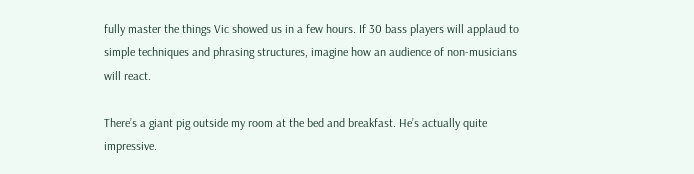fully master the things Vic showed us in a few hours. If 30 bass players will applaud to simple techniques and phrasing structures, imagine how an audience of non-musicians will react.

There’s a giant pig outside my room at the bed and breakfast. He’s actually quite impressive.